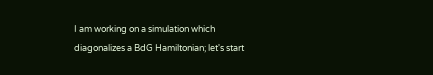I am working on a simulation which diagonalizes a BdG Hamiltonian; let's start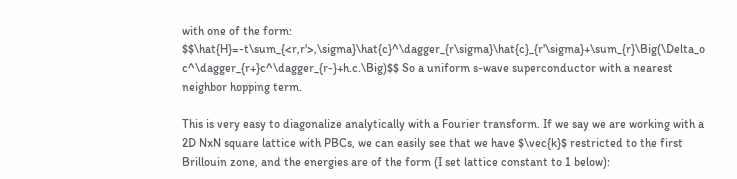with one of the form: $$\hat{H}=-t\sum_{<r,r'>,\sigma}\hat{c}^\dagger_{r\sigma}\hat{c}_{r'\sigma}+\sum_{r}\Big(\Delta_o c^\dagger_{r+}c^\dagger_{r-}+h.c.\Big)$$ So a uniform s-wave superconductor with a nearest neighbor hopping term.

This is very easy to diagonalize analytically with a Fourier transform. If we say we are working with a 2D NxN square lattice with PBCs, we can easily see that we have $\vec{k}$ restricted to the first Brillouin zone, and the energies are of the form (I set lattice constant to 1 below):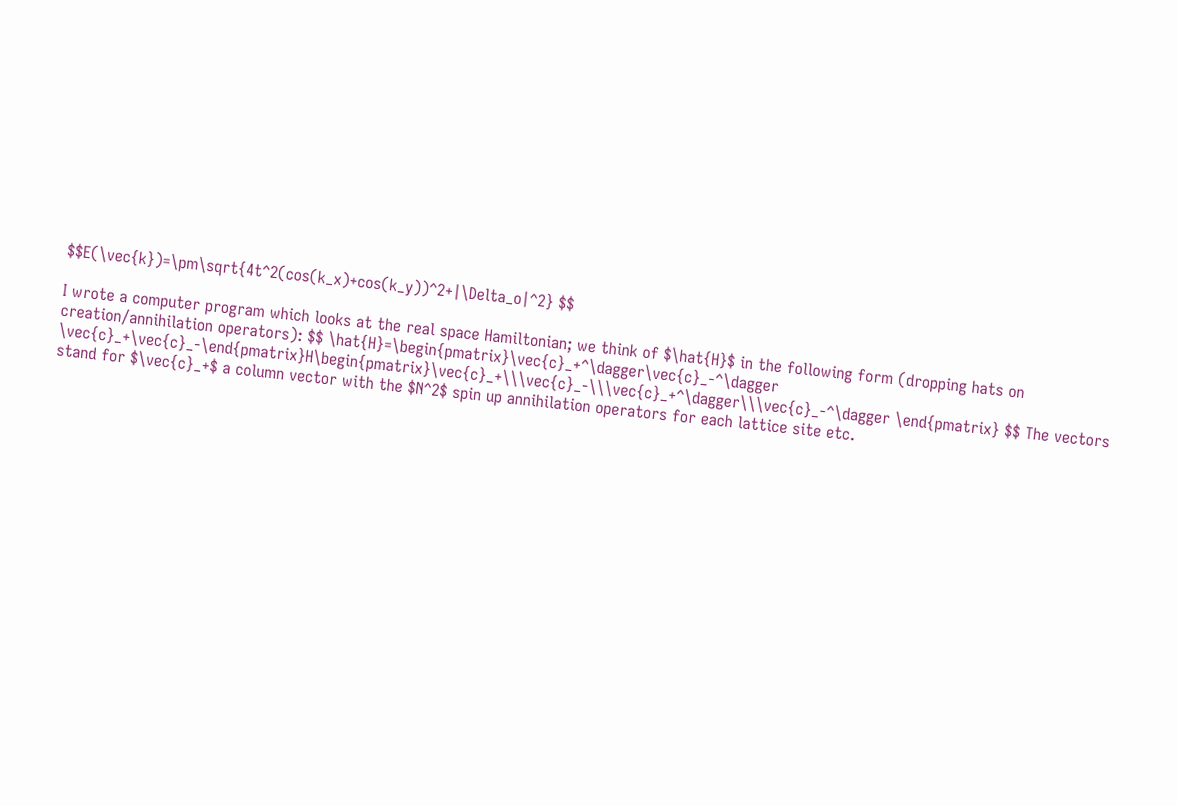$$E(\vec{k})=\pm\sqrt{4t^2(cos(k_x)+cos(k_y))^2+|\Delta_o|^2} $$

I wrote a computer program which looks at the real space Hamiltonian; we think of $\hat{H}$ in the following form (dropping hats on creation/annihilation operators): $$ \hat{H}=\begin{pmatrix}\vec{c}_+^\dagger\vec{c}_-^\dagger \vec{c}_+\vec{c}_-\end{pmatrix}H\begin{pmatrix}\vec{c}_+\\\vec{c}_-\\\vec{c}_+^\dagger\\\vec{c}_-^\dagger \end{pmatrix} $$ The vectors stand for $\vec{c}_+$ a column vector with the $N^2$ spin up annihilation operators for each lattice site etc.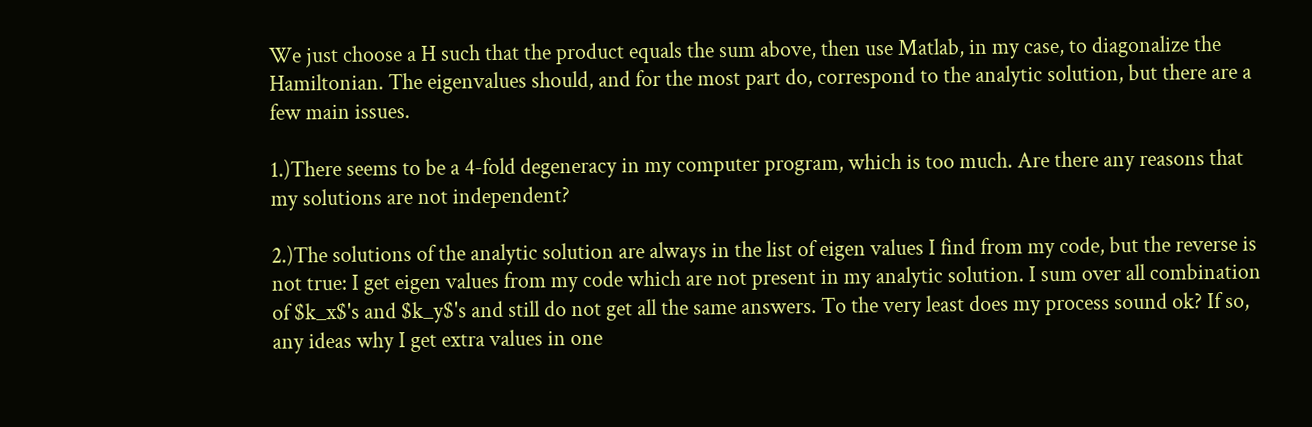We just choose a H such that the product equals the sum above, then use Matlab, in my case, to diagonalize the Hamiltonian. The eigenvalues should, and for the most part do, correspond to the analytic solution, but there are a few main issues.

1.)There seems to be a 4-fold degeneracy in my computer program, which is too much. Are there any reasons that my solutions are not independent?

2.)The solutions of the analytic solution are always in the list of eigen values I find from my code, but the reverse is not true: I get eigen values from my code which are not present in my analytic solution. I sum over all combination of $k_x$'s and $k_y$'s and still do not get all the same answers. To the very least does my process sound ok? If so, any ideas why I get extra values in one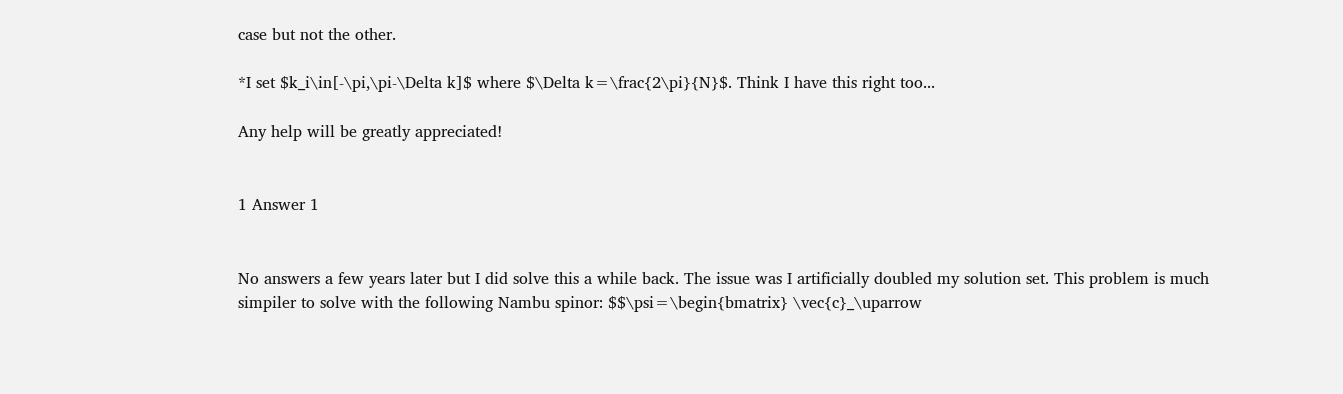case but not the other.

*I set $k_i\in[-\pi,\pi-\Delta k]$ where $\Delta k=\frac{2\pi}{N}$. Think I have this right too...

Any help will be greatly appreciated!


1 Answer 1


No answers a few years later but I did solve this a while back. The issue was I artificially doubled my solution set. This problem is much simpiler to solve with the following Nambu spinor: $$\psi=\begin{bmatrix} \vec{c}_\uparrow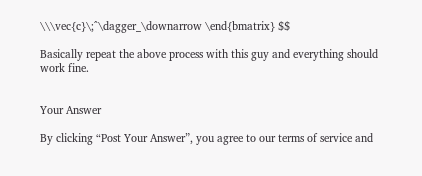\\\vec{c}\;^\dagger_\downarrow \end{bmatrix} $$

Basically repeat the above process with this guy and everything should work fine.


Your Answer

By clicking “Post Your Answer”, you agree to our terms of service and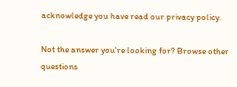acknowledge you have read our privacy policy.

Not the answer you're looking for? Browse other questions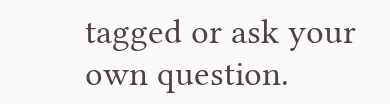tagged or ask your own question.